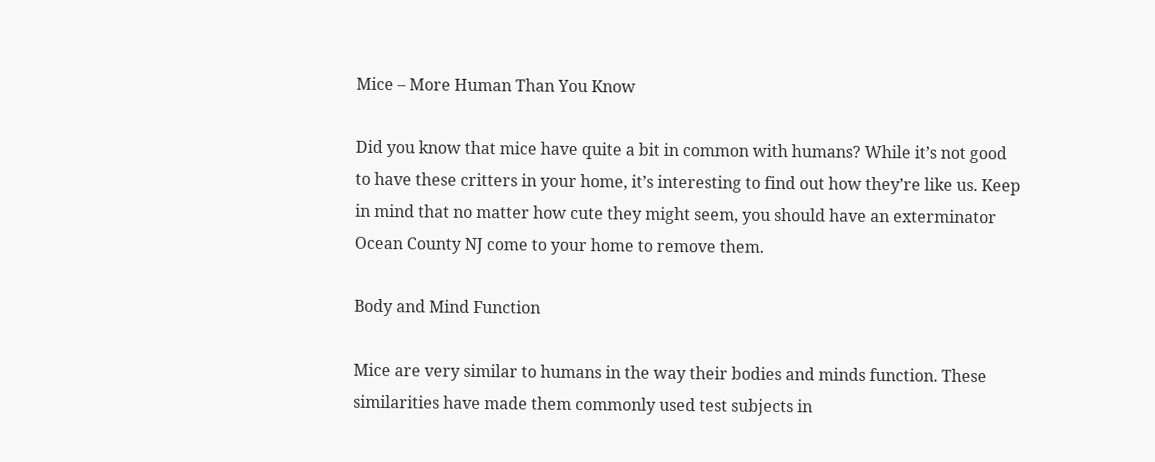Mice – More Human Than You Know

Did you know that mice have quite a bit in common with humans? While it’s not good to have these critters in your home, it’s interesting to find out how they’re like us. Keep in mind that no matter how cute they might seem, you should have an exterminator Ocean County NJ come to your home to remove them.

Body and Mind Function

Mice are very similar to humans in the way their bodies and minds function. These similarities have made them commonly used test subjects in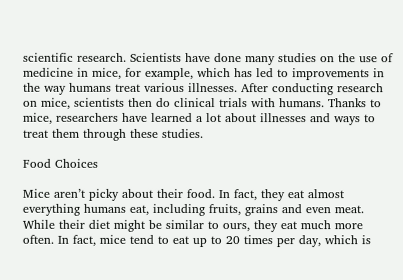scientific research. Scientists have done many studies on the use of medicine in mice, for example, which has led to improvements in the way humans treat various illnesses. After conducting research on mice, scientists then do clinical trials with humans. Thanks to mice, researchers have learned a lot about illnesses and ways to treat them through these studies.

Food Choices

Mice aren’t picky about their food. In fact, they eat almost everything humans eat, including fruits, grains and even meat. While their diet might be similar to ours, they eat much more often. In fact, mice tend to eat up to 20 times per day, which is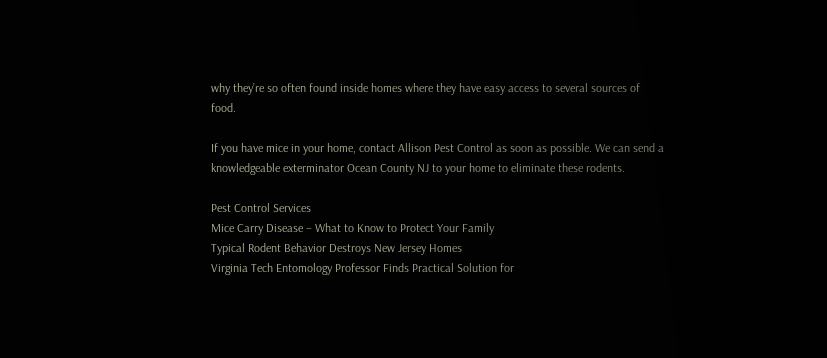why they’re so often found inside homes where they have easy access to several sources of food.

If you have mice in your home, contact Allison Pest Control as soon as possible. We can send a knowledgeable exterminator Ocean County NJ to your home to eliminate these rodents.

Pest Control Services
Mice Carry Disease – What to Know to Protect Your Family
Typical Rodent Behavior Destroys New Jersey Homes
Virginia Tech Entomology Professor Finds Practical Solution for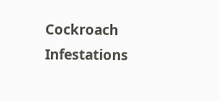Cockroach Infestations